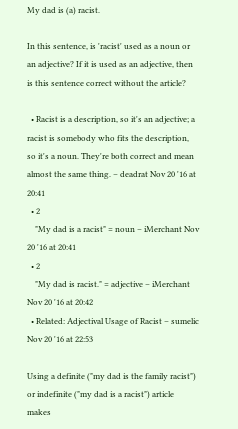My dad is (a) racist.

In this sentence, is 'racist' used as a noun or an adjective? If it is used as an adjective, then is this sentence correct without the article?

  • Racist is a description, so it's an adjective; a racist is somebody who fits the description, so it's a noun. They're both correct and mean almost the same thing. – deadrat Nov 20 '16 at 20:41
  • 2
    "My dad is a racist" = noun – iMerchant Nov 20 '16 at 20:41
  • 2
    "My dad is racist." = adjective – iMerchant Nov 20 '16 at 20:42
  • Related: Adjectival Usage of Racist – sumelic Nov 20 '16 at 22:53

Using a definite ("my dad is the family racist") or indefinite ("my dad is a racist") article makes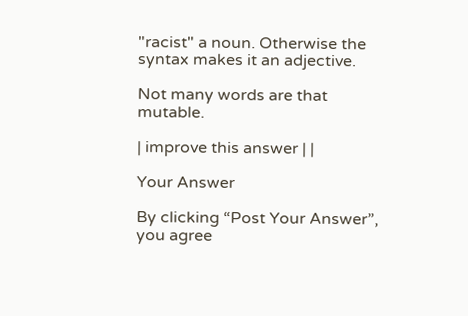"racist" a noun. Otherwise the syntax makes it an adjective.

Not many words are that mutable.

| improve this answer | |

Your Answer

By clicking “Post Your Answer”, you agree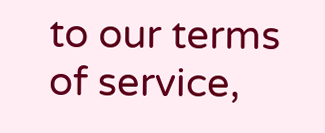to our terms of service,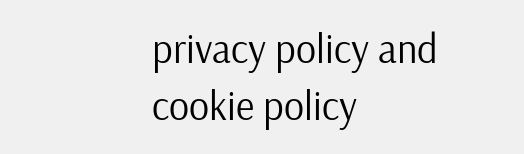privacy policy and cookie policy